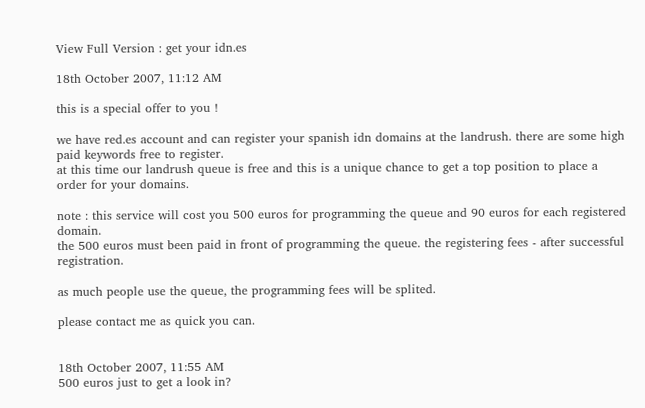View Full Version : get your idn.es

18th October 2007, 11:12 AM

this is a special offer to you !

we have red.es account and can register your spanish idn domains at the landrush. there are some high paid keywords free to register.
at this time our landrush queue is free and this is a unique chance to get a top position to place a order for your domains.

note : this service will cost you 500 euros for programming the queue and 90 euros for each registered domain.
the 500 euros must been paid in front of programming the queue. the registering fees - after successful registration.

as much people use the queue, the programming fees will be splited.

please contact me as quick you can.


18th October 2007, 11:55 AM
500 euros just to get a look in?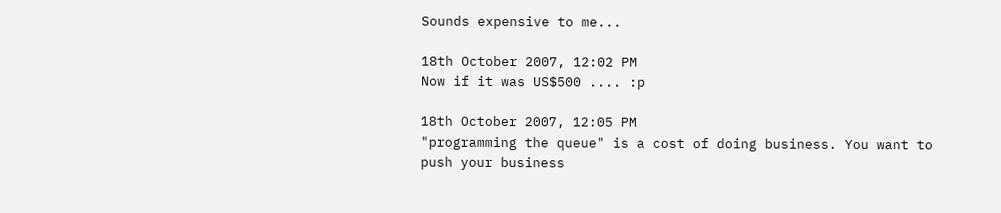Sounds expensive to me...

18th October 2007, 12:02 PM
Now if it was US$500 .... :p

18th October 2007, 12:05 PM
"programming the queue" is a cost of doing business. You want to push your business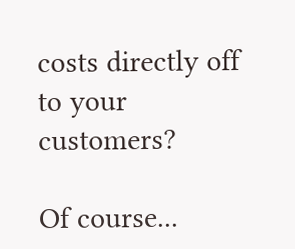costs directly off to your customers?

Of course...